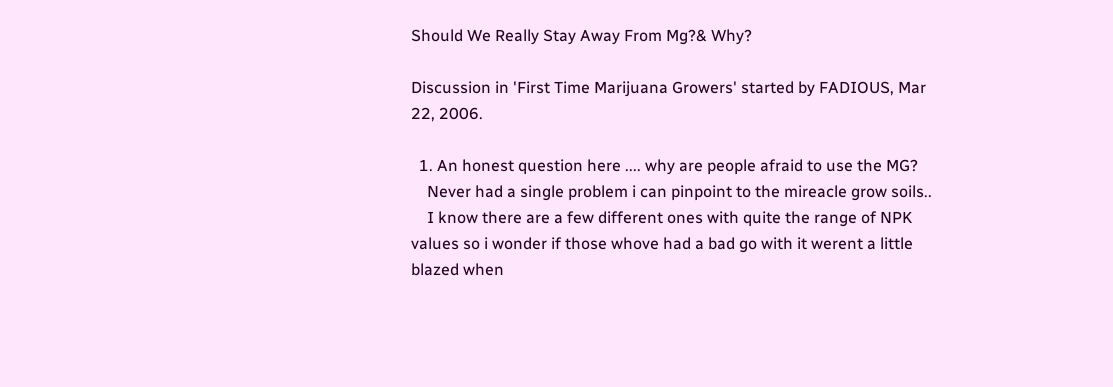Should We Really Stay Away From Mg?& Why?

Discussion in 'First Time Marijuana Growers' started by FADIOUS, Mar 22, 2006.

  1. An honest question here .... why are people afraid to use the MG?
    Never had a single problem i can pinpoint to the mireacle grow soils..
    I know there are a few different ones with quite the range of NPK values so i wonder if those whove had a bad go with it werent a little blazed when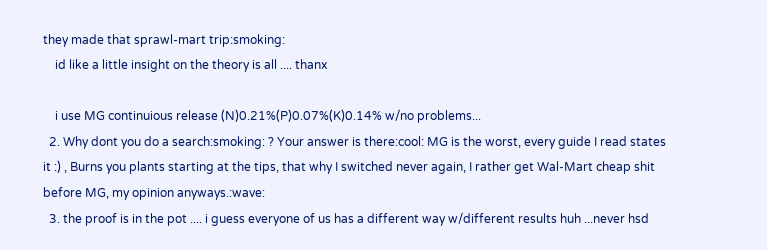they made that sprawl-mart trip:smoking:
    id like a little insight on the theory is all .... thanx

    i use MG continuious release (N)0.21%(P)0.07%(K)0.14% w/no problems...
  2. Why dont you do a search:smoking: ? Your answer is there:cool: MG is the worst, every guide I read states it :) , Burns you plants starting at the tips, that why I switched never again, I rather get Wal-Mart cheap shit before MG, my opinion anyways.:wave:
  3. the proof is in the pot .... i guess everyone of us has a different way w/different results huh ...never hsd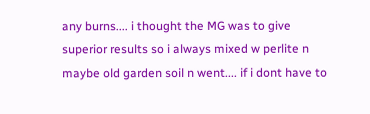any burns.... i thought the MG was to give superior results so i always mixed w perlite n maybe old garden soil n went.... if i dont have to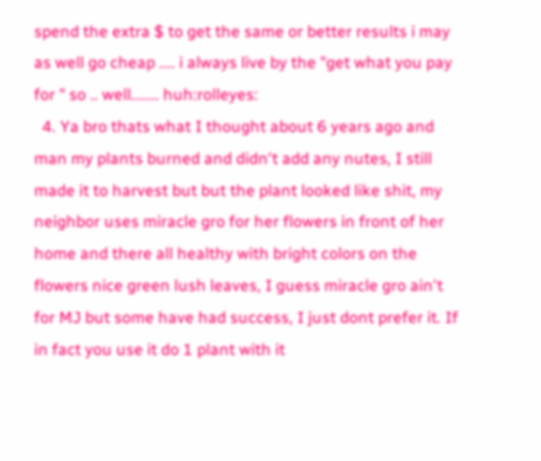spend the extra $ to get the same or better results i may as well go cheap .... i always live by the "get what you pay for " so .. well....... huh:rolleyes:
  4. Ya bro thats what I thought about 6 years ago and man my plants burned and didn't add any nutes, I still made it to harvest but but the plant looked like shit, my neighbor uses miracle gro for her flowers in front of her home and there all healthy with bright colors on the flowers nice green lush leaves, I guess miracle gro ain't for MJ but some have had success, I just dont prefer it. If in fact you use it do 1 plant with it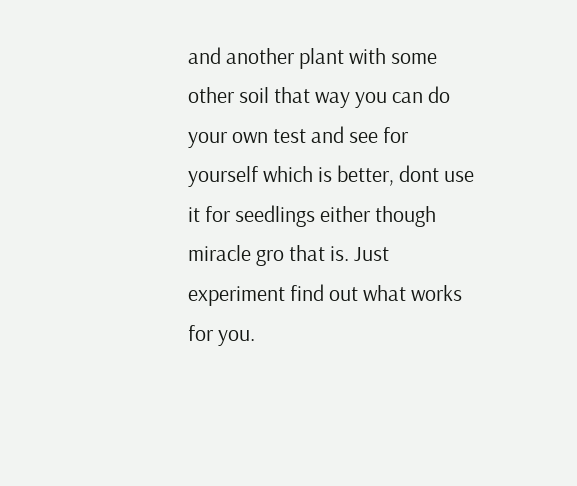and another plant with some other soil that way you can do your own test and see for yourself which is better, dont use it for seedlings either though miracle gro that is. Just experiment find out what works for you.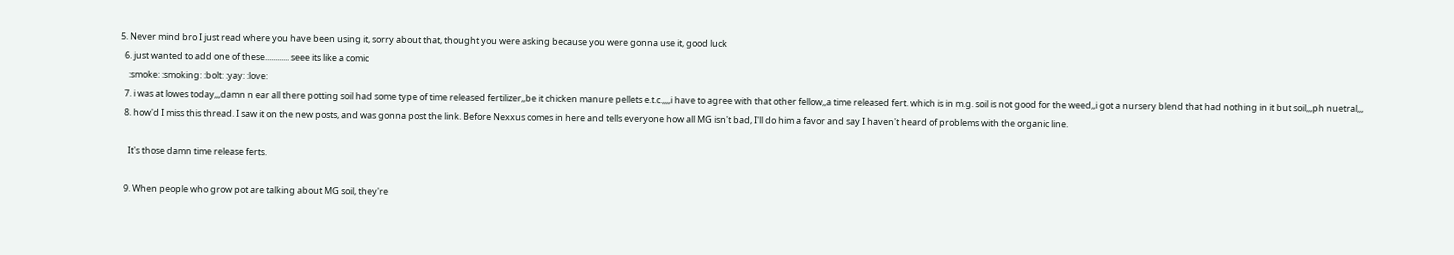5. Never mind bro I just read where you have been using it, sorry about that, thought you were asking because you were gonna use it, good luck
  6. just wanted to add one of these............ seee its like a comic
    :smoke: :smoking: :bolt: :yay: :love:
  7. i was at lowes today,,,damn n ear all there potting soil had some type of time released fertilizer,,be it chicken manure pellets e.t.c.,,,,i have to agree with that other fellow,,a time released fert. which is in m.g. soil is not good for the weed,,i got a nursery blend that had nothing in it but soil,,,ph nuetral,,,
  8. how'd I miss this thread. I saw it on the new posts, and was gonna post the link. Before Nexxus comes in here and tells everyone how all MG isn't bad, I'll do him a favor and say I haven't heard of problems with the organic line.

    It's those damn time release ferts.

  9. When people who grow pot are talking about MG soil, they're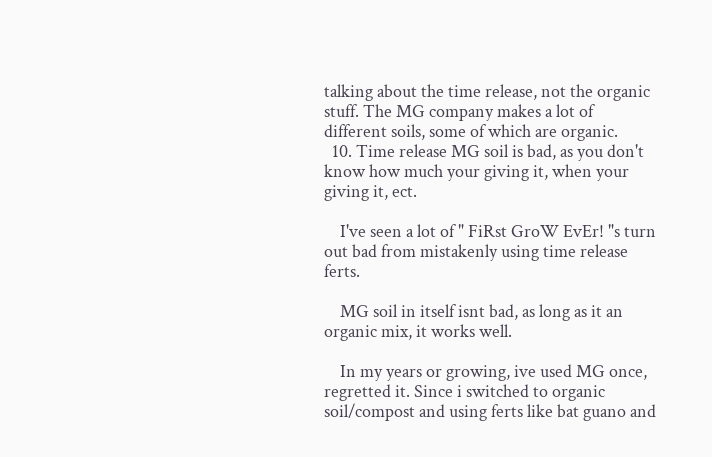talking about the time release, not the organic stuff. The MG company makes a lot of different soils, some of which are organic.
  10. Time release MG soil is bad, as you don't know how much your giving it, when your giving it, ect.

    I've seen a lot of " FiRst GroW EvEr! "s turn out bad from mistakenly using time release ferts.

    MG soil in itself isnt bad, as long as it an organic mix, it works well.

    In my years or growing, ive used MG once, regretted it. Since i switched to organic soil/compost and using ferts like bat guano and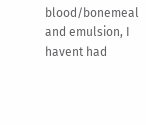blood/bonemeal and emulsion, I havent had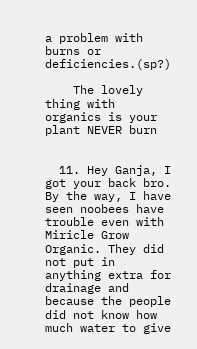a problem with burns or deficiencies.(sp?)

    The lovely thing with organics is your plant NEVER burn


  11. Hey Ganja, I got your back bro. By the way, I have seen noobees have trouble even with Miricle Grow Organic. They did not put in anything extra for drainage and because the people did not know how much water to give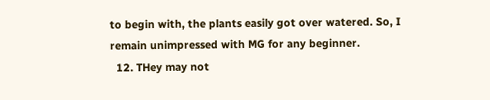to begin with, the plants easily got over watered. So, I remain unimpressed with MG for any beginner.
  12. THey may not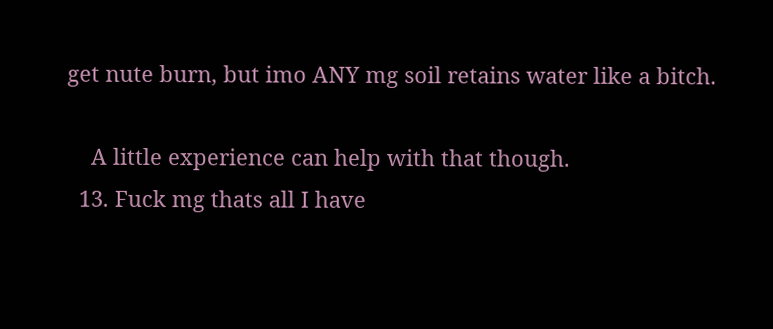get nute burn, but imo ANY mg soil retains water like a bitch.

    A little experience can help with that though.
  13. Fuck mg thats all I have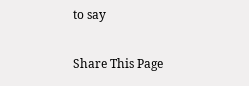to say

Share This Page